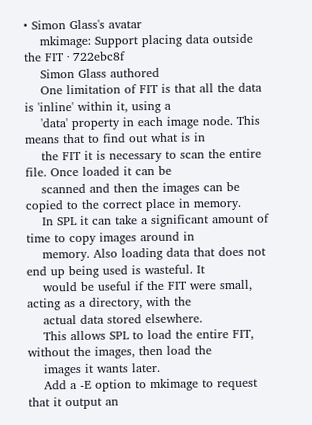• Simon Glass's avatar
    mkimage: Support placing data outside the FIT · 722ebc8f
    Simon Glass authored
    One limitation of FIT is that all the data is 'inline' within it, using a
    'data' property in each image node. This means that to find out what is in
    the FIT it is necessary to scan the entire file. Once loaded it can be
    scanned and then the images can be copied to the correct place in memory.
    In SPL it can take a significant amount of time to copy images around in
    memory. Also loading data that does not end up being used is wasteful. It
    would be useful if the FIT were small, acting as a directory, with the
    actual data stored elsewhere.
    This allows SPL to load the entire FIT, without the images, then load the
    images it wants later.
    Add a -E option to mkimage to request that it output an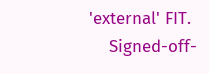'external' FIT.
    Signed-off-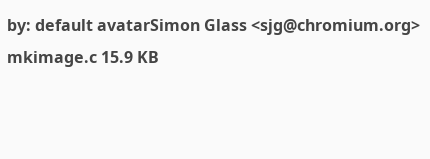by: default avatarSimon Glass <sjg@chromium.org>
mkimage.c 15.9 KB